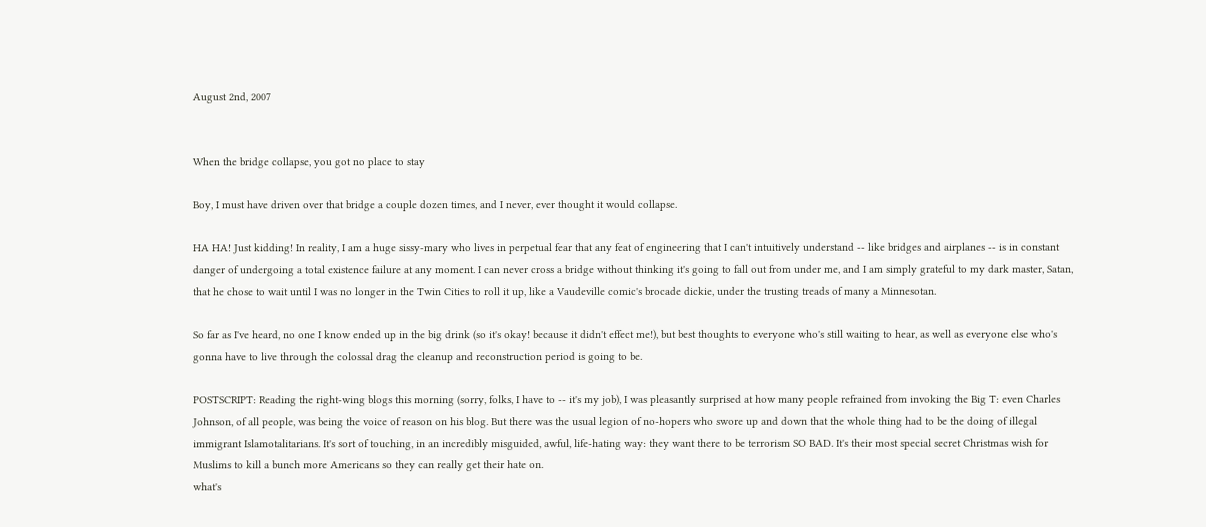August 2nd, 2007


When the bridge collapse, you got no place to stay

Boy, I must have driven over that bridge a couple dozen times, and I never, ever thought it would collapse.

HA HA! Just kidding! In reality, I am a huge sissy-mary who lives in perpetual fear that any feat of engineering that I can't intuitively understand -- like bridges and airplanes -- is in constant danger of undergoing a total existence failure at any moment. I can never cross a bridge without thinking it's going to fall out from under me, and I am simply grateful to my dark master, Satan, that he chose to wait until I was no longer in the Twin Cities to roll it up, like a Vaudeville comic's brocade dickie, under the trusting treads of many a Minnesotan.

So far as I've heard, no one I know ended up in the big drink (so it's okay! because it didn't effect me!), but best thoughts to everyone who's still waiting to hear, as well as everyone else who's gonna have to live through the colossal drag the cleanup and reconstruction period is going to be.

POSTSCRIPT: Reading the right-wing blogs this morning (sorry, folks, I have to -- it's my job), I was pleasantly surprised at how many people refrained from invoking the Big T: even Charles Johnson, of all people, was being the voice of reason on his blog. But there was the usual legion of no-hopers who swore up and down that the whole thing had to be the doing of illegal immigrant Islamotalitarians. It's sort of touching, in an incredibly misguided, awful, life-hating way: they want there to be terrorism SO BAD. It's their most special secret Christmas wish for Muslims to kill a bunch more Americans so they can really get their hate on.
what's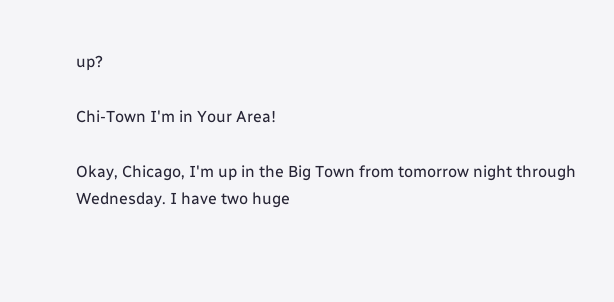up?

Chi-Town I'm in Your Area!

Okay, Chicago, I'm up in the Big Town from tomorrow night through Wednesday. I have two huge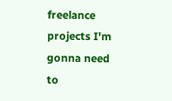freelance projects I'm gonna need to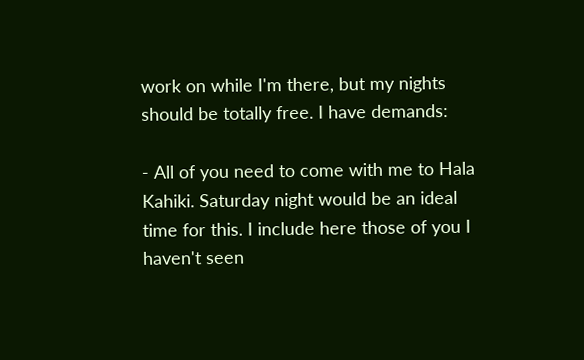work on while I'm there, but my nights should be totally free. I have demands:

- All of you need to come with me to Hala Kahiki. Saturday night would be an ideal time for this. I include here those of you I haven't seen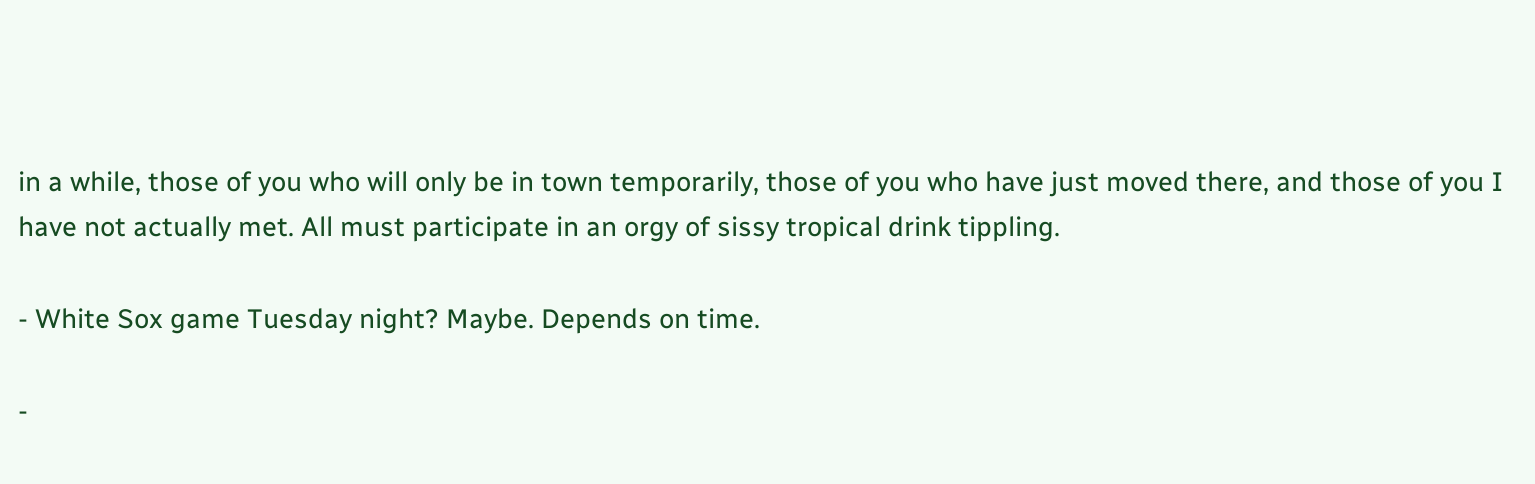in a while, those of you who will only be in town temporarily, those of you who have just moved there, and those of you I have not actually met. All must participate in an orgy of sissy tropical drink tippling.

- White Sox game Tuesday night? Maybe. Depends on time.

-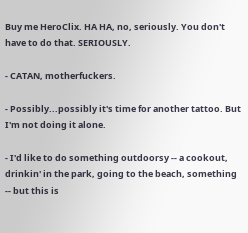Buy me HeroClix. HA HA, no, seriously. You don't have to do that. SERIOUSLY.

- CATAN, motherfuckers.

- Possibly...possibly it's time for another tattoo. But I'm not doing it alone.

- I'd like to do something outdoorsy -- a cookout, drinkin' in the park, going to the beach, something -- but this is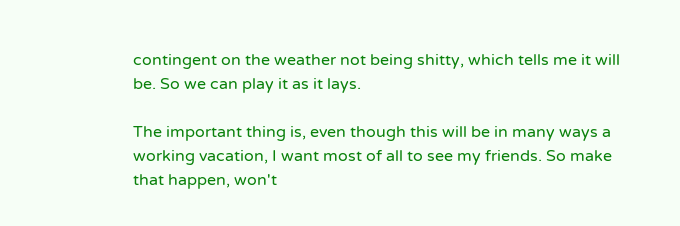contingent on the weather not being shitty, which tells me it will be. So we can play it as it lays.

The important thing is, even though this will be in many ways a working vacation, I want most of all to see my friends. So make that happen, won't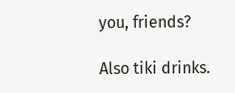you, friends?

Also tiki drinks.